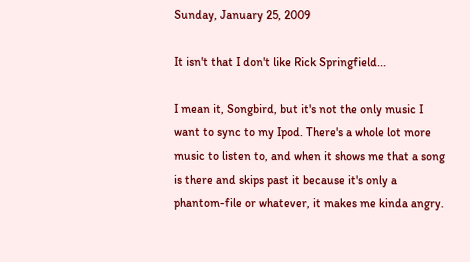Sunday, January 25, 2009

It isn't that I don't like Rick Springfield...

I mean it, Songbird, but it's not the only music I want to sync to my Ipod. There's a whole lot more music to listen to, and when it shows me that a song is there and skips past it because it's only a phantom-file or whatever, it makes me kinda angry.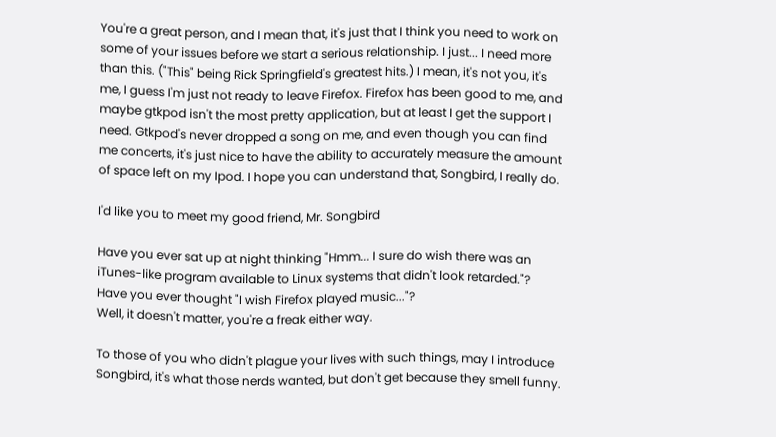You're a great person, and I mean that, it's just that I think you need to work on some of your issues before we start a serious relationship. I just... I need more than this. ("This" being Rick Springfield's greatest hits.) I mean, it's not you, it's me, I guess I'm just not ready to leave Firefox. Firefox has been good to me, and maybe gtkpod isn't the most pretty application, but at least I get the support I need. Gtkpod's never dropped a song on me, and even though you can find me concerts, it's just nice to have the ability to accurately measure the amount of space left on my Ipod. I hope you can understand that, Songbird, I really do.

I'd like you to meet my good friend, Mr. Songbird

Have you ever sat up at night thinking "Hmm... I sure do wish there was an iTunes-like program available to Linux systems that didn't look retarded."?
Have you ever thought "I wish Firefox played music..."?
Well, it doesn't matter, you're a freak either way.

To those of you who didn't plague your lives with such things, may I introduce Songbird, it's what those nerds wanted, but don't get because they smell funny.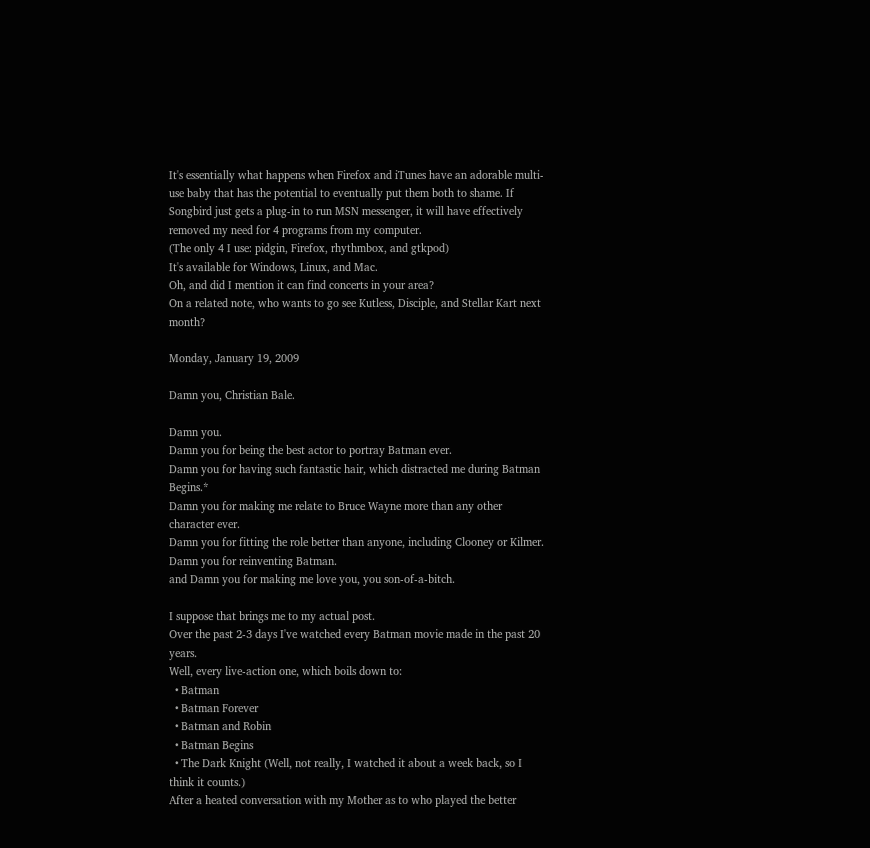It's essentially what happens when Firefox and iTunes have an adorable multi-use baby that has the potential to eventually put them both to shame. If Songbird just gets a plug-in to run MSN messenger, it will have effectively removed my need for 4 programs from my computer.
(The only 4 I use: pidgin, Firefox, rhythmbox, and gtkpod)
It's available for Windows, Linux, and Mac.
Oh, and did I mention it can find concerts in your area?
On a related note, who wants to go see Kutless, Disciple, and Stellar Kart next month?

Monday, January 19, 2009

Damn you, Christian Bale.

Damn you.
Damn you for being the best actor to portray Batman ever.
Damn you for having such fantastic hair, which distracted me during Batman Begins.*
Damn you for making me relate to Bruce Wayne more than any other character ever.
Damn you for fitting the role better than anyone, including Clooney or Kilmer.
Damn you for reinventing Batman.
and Damn you for making me love you, you son-of-a-bitch.

I suppose that brings me to my actual post.
Over the past 2-3 days I've watched every Batman movie made in the past 20 years.
Well, every live-action one, which boils down to:
  • Batman
  • Batman Forever
  • Batman and Robin
  • Batman Begins
  • The Dark Knight (Well, not really, I watched it about a week back, so I think it counts.)
After a heated conversation with my Mother as to who played the better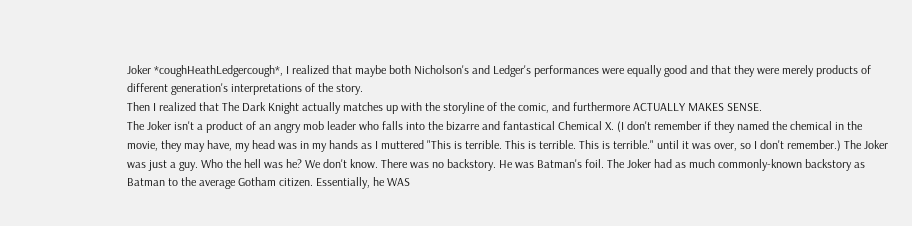Joker *coughHeathLedgercough*, I realized that maybe both Nicholson's and Ledger's performances were equally good and that they were merely products of different generation's interpretations of the story.
Then I realized that The Dark Knight actually matches up with the storyline of the comic, and furthermore ACTUALLY MAKES SENSE.
The Joker isn't a product of an angry mob leader who falls into the bizarre and fantastical Chemical X. (I don't remember if they named the chemical in the movie, they may have, my head was in my hands as I muttered "This is terrible. This is terrible. This is terrible." until it was over, so I don't remember.) The Joker was just a guy. Who the hell was he? We don't know. There was no backstory. He was Batman's foil. The Joker had as much commonly-known backstory as Batman to the average Gotham citizen. Essentially, he WAS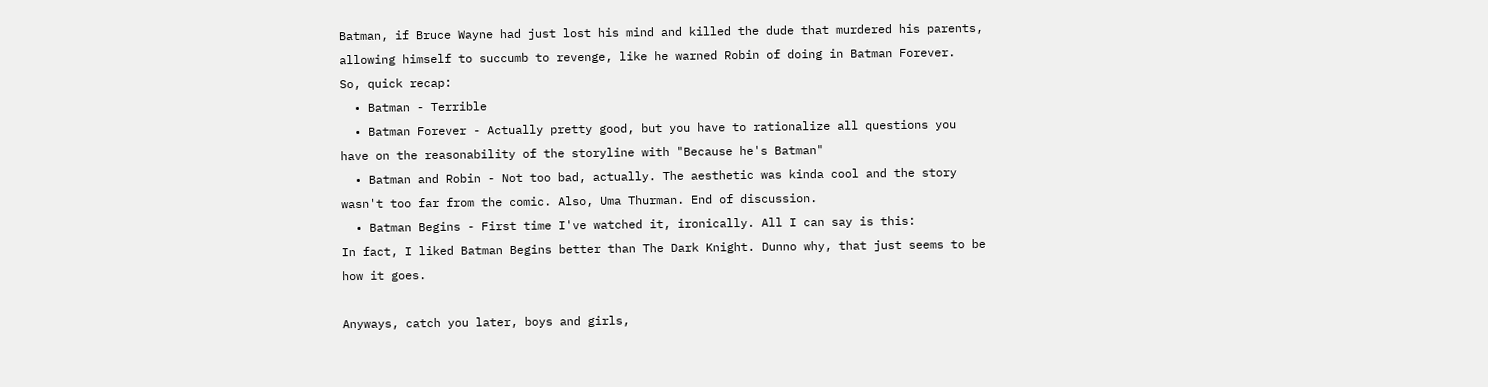Batman, if Bruce Wayne had just lost his mind and killed the dude that murdered his parents, allowing himself to succumb to revenge, like he warned Robin of doing in Batman Forever.
So, quick recap:
  • Batman - Terrible
  • Batman Forever - Actually pretty good, but you have to rationalize all questions you have on the reasonability of the storyline with "Because he's Batman"
  • Batman and Robin - Not too bad, actually. The aesthetic was kinda cool and the story wasn't too far from the comic. Also, Uma Thurman. End of discussion.
  • Batman Begins - First time I've watched it, ironically. All I can say is this:
In fact, I liked Batman Begins better than The Dark Knight. Dunno why, that just seems to be how it goes.

Anyways, catch you later, boys and girls,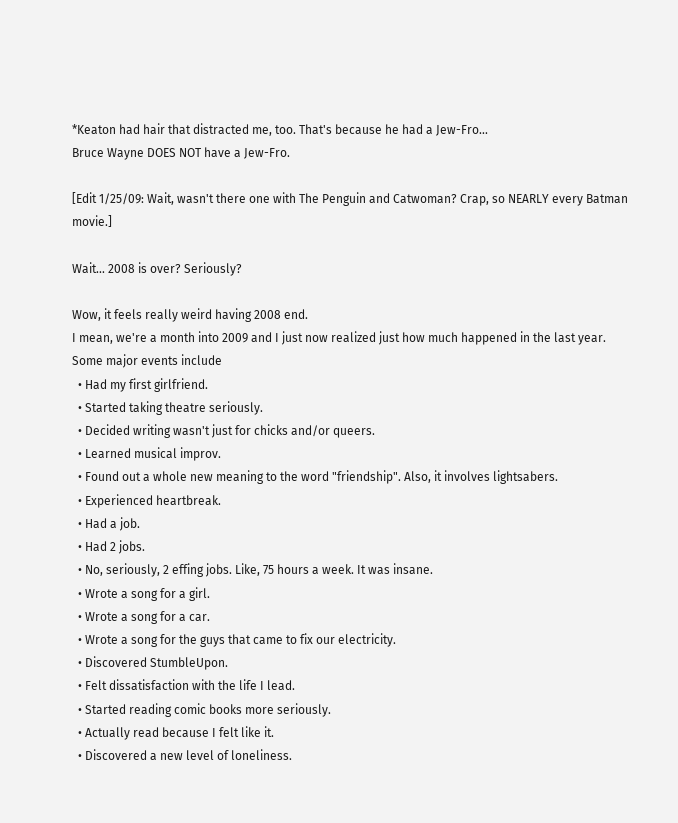*Keaton had hair that distracted me, too. That's because he had a Jew-Fro...
Bruce Wayne DOES NOT have a Jew-Fro.

[Edit 1/25/09: Wait, wasn't there one with The Penguin and Catwoman? Crap, so NEARLY every Batman movie.]

Wait... 2008 is over? Seriously?

Wow, it feels really weird having 2008 end.
I mean, we're a month into 2009 and I just now realized just how much happened in the last year.
Some major events include
  • Had my first girlfriend.
  • Started taking theatre seriously.
  • Decided writing wasn't just for chicks and/or queers.
  • Learned musical improv.
  • Found out a whole new meaning to the word "friendship". Also, it involves lightsabers.
  • Experienced heartbreak.
  • Had a job.
  • Had 2 jobs.
  • No, seriously, 2 effing jobs. Like, 75 hours a week. It was insane.
  • Wrote a song for a girl.
  • Wrote a song for a car.
  • Wrote a song for the guys that came to fix our electricity.
  • Discovered StumbleUpon.
  • Felt dissatisfaction with the life I lead.
  • Started reading comic books more seriously.
  • Actually read because I felt like it.
  • Discovered a new level of loneliness.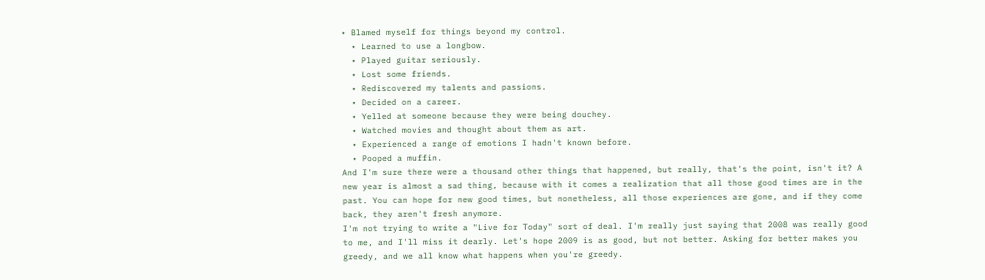• Blamed myself for things beyond my control.
  • Learned to use a longbow.
  • Played guitar seriously.
  • Lost some friends.
  • Rediscovered my talents and passions.
  • Decided on a career.
  • Yelled at someone because they were being douchey.
  • Watched movies and thought about them as art.
  • Experienced a range of emotions I hadn't known before.
  • Pooped a muffin.
And I'm sure there were a thousand other things that happened, but really, that's the point, isn't it? A new year is almost a sad thing, because with it comes a realization that all those good times are in the past. You can hope for new good times, but nonetheless, all those experiences are gone, and if they come back, they aren't fresh anymore.
I'm not trying to write a "Live for Today" sort of deal. I'm really just saying that 2008 was really good to me, and I'll miss it dearly. Let's hope 2009 is as good, but not better. Asking for better makes you greedy, and we all know what happens when you're greedy.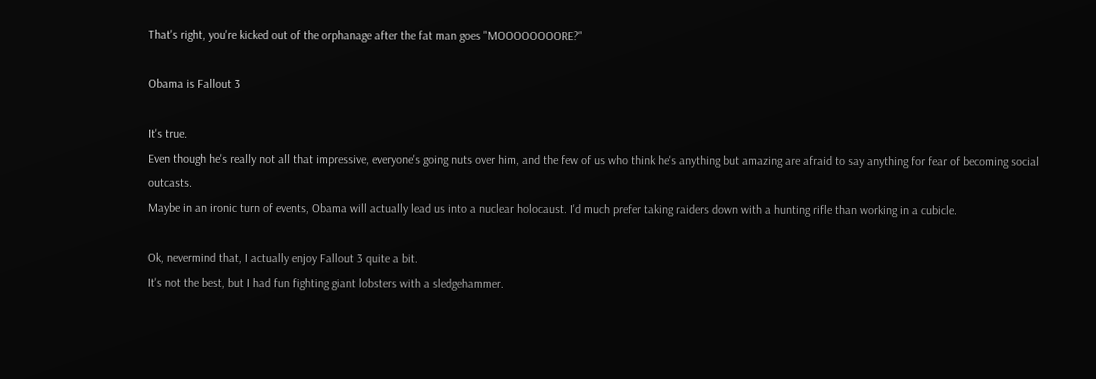That's right, you're kicked out of the orphanage after the fat man goes "MOOOOOOOORE?"

Obama is Fallout 3

It's true.
Even though he's really not all that impressive, everyone's going nuts over him, and the few of us who think he's anything but amazing are afraid to say anything for fear of becoming social outcasts.
Maybe in an ironic turn of events, Obama will actually lead us into a nuclear holocaust. I'd much prefer taking raiders down with a hunting rifle than working in a cubicle.

Ok, nevermind that, I actually enjoy Fallout 3 quite a bit.
It's not the best, but I had fun fighting giant lobsters with a sledgehammer.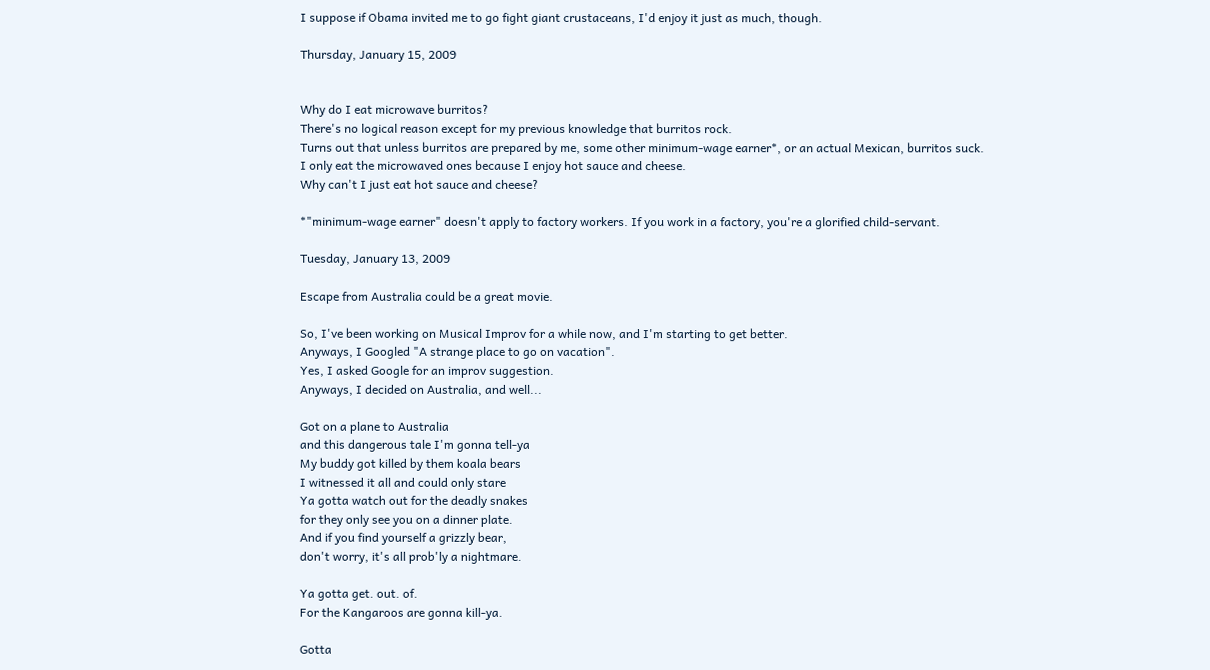I suppose if Obama invited me to go fight giant crustaceans, I'd enjoy it just as much, though.

Thursday, January 15, 2009


Why do I eat microwave burritos?
There's no logical reason except for my previous knowledge that burritos rock.
Turns out that unless burritos are prepared by me, some other minimum-wage earner*, or an actual Mexican, burritos suck.
I only eat the microwaved ones because I enjoy hot sauce and cheese.
Why can't I just eat hot sauce and cheese?

*"minimum-wage earner" doesn't apply to factory workers. If you work in a factory, you're a glorified child-servant.

Tuesday, January 13, 2009

Escape from Australia could be a great movie.

So, I've been working on Musical Improv for a while now, and I'm starting to get better.
Anyways, I Googled "A strange place to go on vacation".
Yes, I asked Google for an improv suggestion.
Anyways, I decided on Australia, and well...

Got on a plane to Australia
and this dangerous tale I'm gonna tell-ya
My buddy got killed by them koala bears
I witnessed it all and could only stare
Ya gotta watch out for the deadly snakes
for they only see you on a dinner plate.
And if you find yourself a grizzly bear,
don't worry, it's all prob'ly a nightmare.

Ya gotta get. out. of.
For the Kangaroos are gonna kill-ya.

Gotta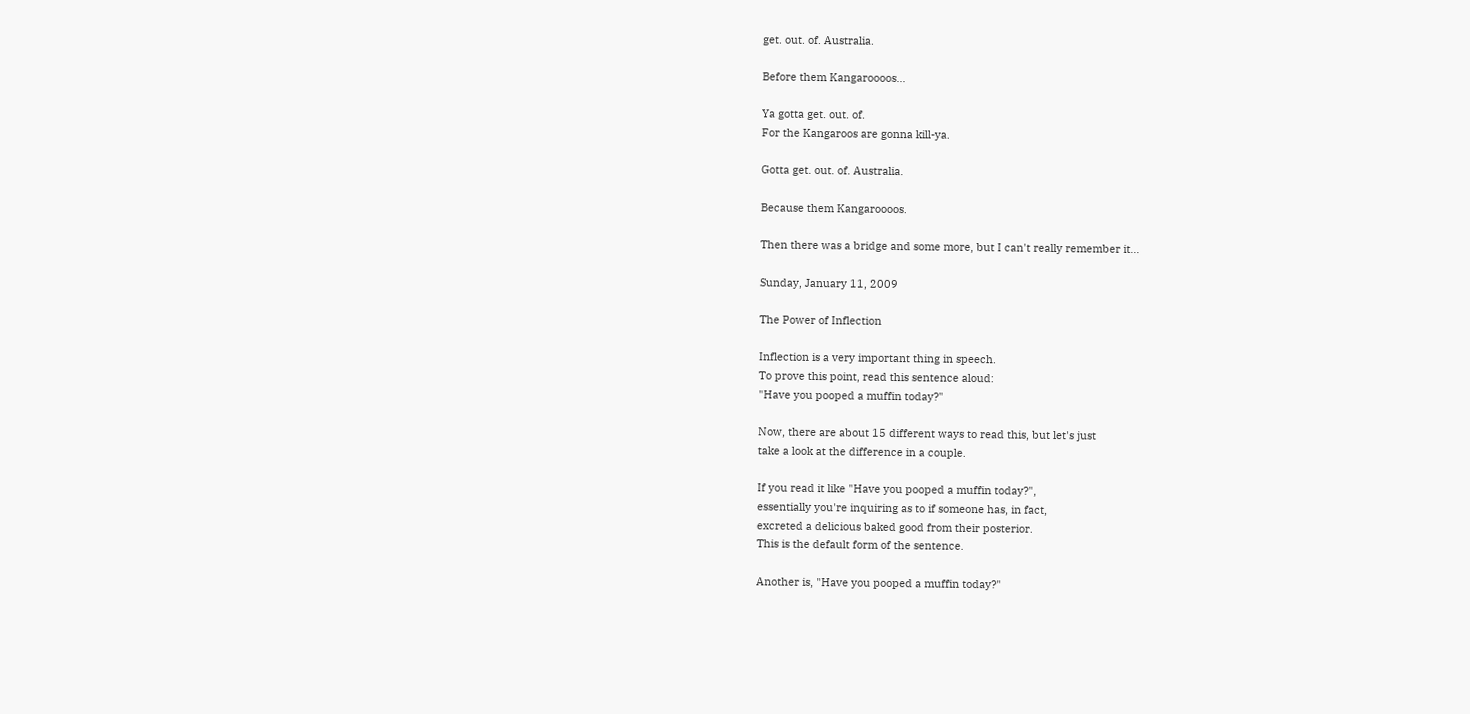get. out. of. Australia.

Before them Kangaroooos...

Ya gotta get. out. of.
For the Kangaroos are gonna kill-ya.

Gotta get. out. of. Australia.

Because them Kangaroooos.

Then there was a bridge and some more, but I can't really remember it...

Sunday, January 11, 2009

The Power of Inflection

Inflection is a very important thing in speech.
To prove this point, read this sentence aloud:
"Have you pooped a muffin today?"

Now, there are about 15 different ways to read this, but let's just
take a look at the difference in a couple.

If you read it like "Have you pooped a muffin today?",
essentially you're inquiring as to if someone has, in fact,
excreted a delicious baked good from their posterior.
This is the default form of the sentence.

Another is, "Have you pooped a muffin today?"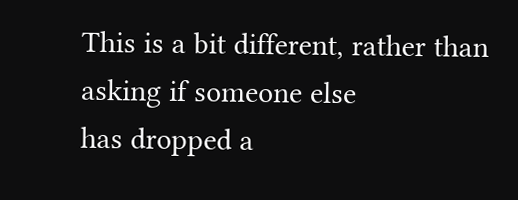This is a bit different, rather than asking if someone else
has dropped a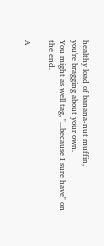healthy load of banana-nut muffin,
you're bragging about your own.
You might as well tag, "...because I sure have" on the end.

A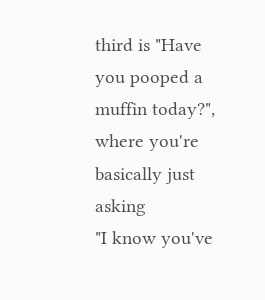third is "Have you pooped a muffin today?",
where you're basically just asking
"I know you've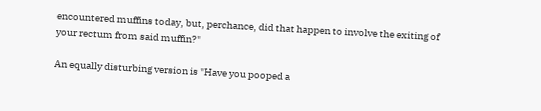encountered muffins today, but, perchance, did that happen to involve the exiting of your rectum from said muffin?"

An equally disturbing version is "Have you pooped a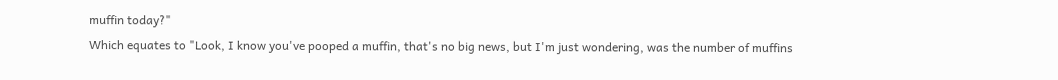muffin today?"
Which equates to "Look, I know you've pooped a muffin, that's no big news, but I'm just wondering, was the number of muffins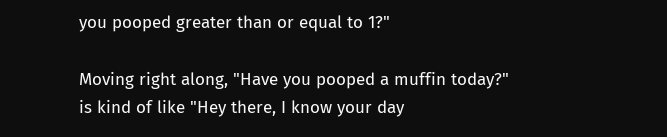you pooped greater than or equal to 1?"

Moving right along, "Have you pooped a muffin today?"
is kind of like "Hey there, I know your day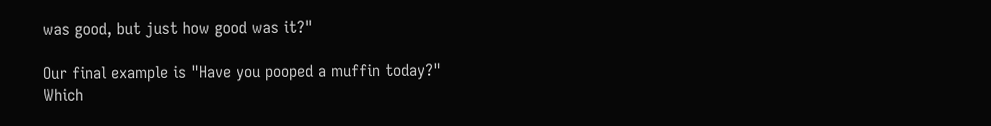was good, but just how good was it?"

Our final example is "Have you pooped a muffin today?"
Which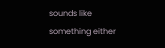sounds like something either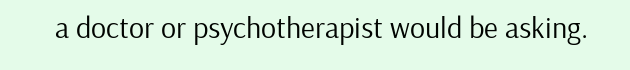a doctor or psychotherapist would be asking.